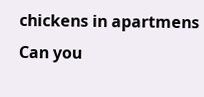chickens in apartmens Can you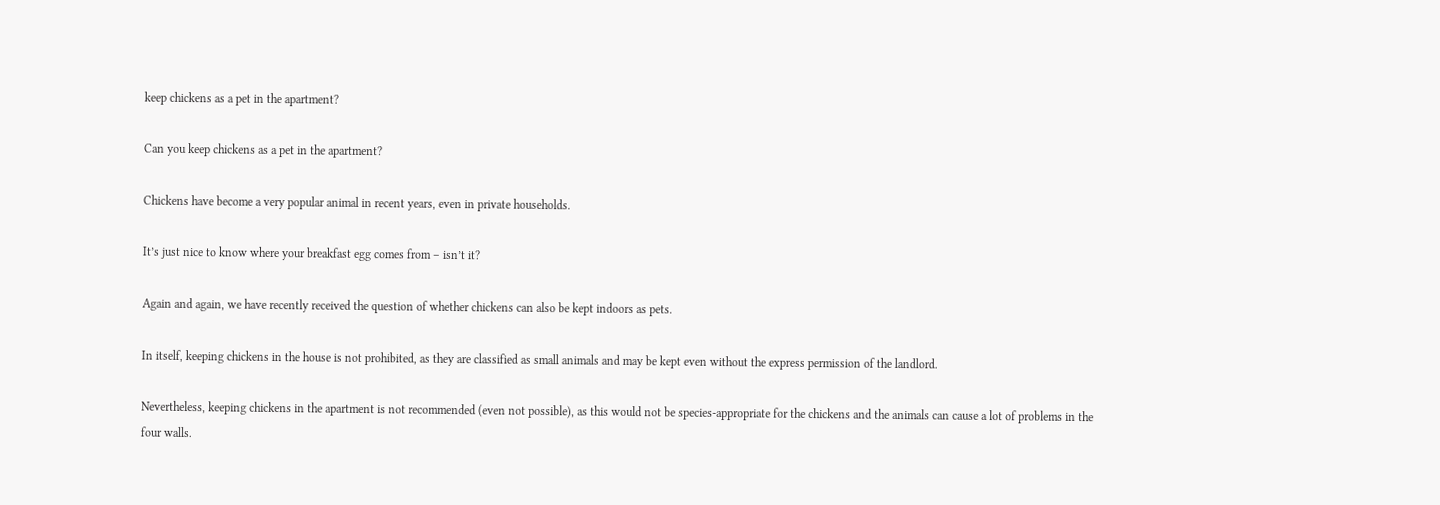keep chickens as a pet in the apartment?

Can you keep chickens as a pet in the apartment?

Chickens have become a very popular animal in recent years, even in private households.

It’s just nice to know where your breakfast egg comes from – isn’t it?

Again and again, we have recently received the question of whether chickens can also be kept indoors as pets.

In itself, keeping chickens in the house is not prohibited, as they are classified as small animals and may be kept even without the express permission of the landlord.

Nevertheless, keeping chickens in the apartment is not recommended (even not possible), as this would not be species-appropriate for the chickens and the animals can cause a lot of problems in the four walls.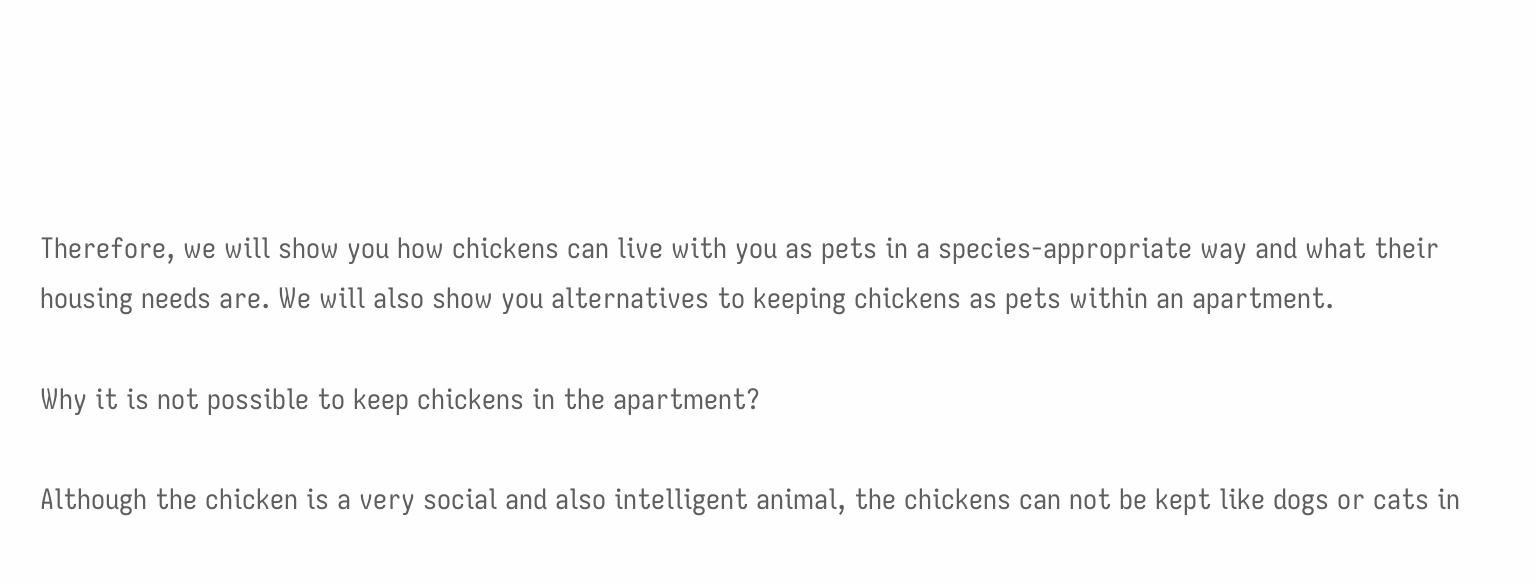Therefore, we will show you how chickens can live with you as pets in a species-appropriate way and what their housing needs are. We will also show you alternatives to keeping chickens as pets within an apartment.

Why it is not possible to keep chickens in the apartment?

Although the chicken is a very social and also intelligent animal, the chickens can not be kept like dogs or cats in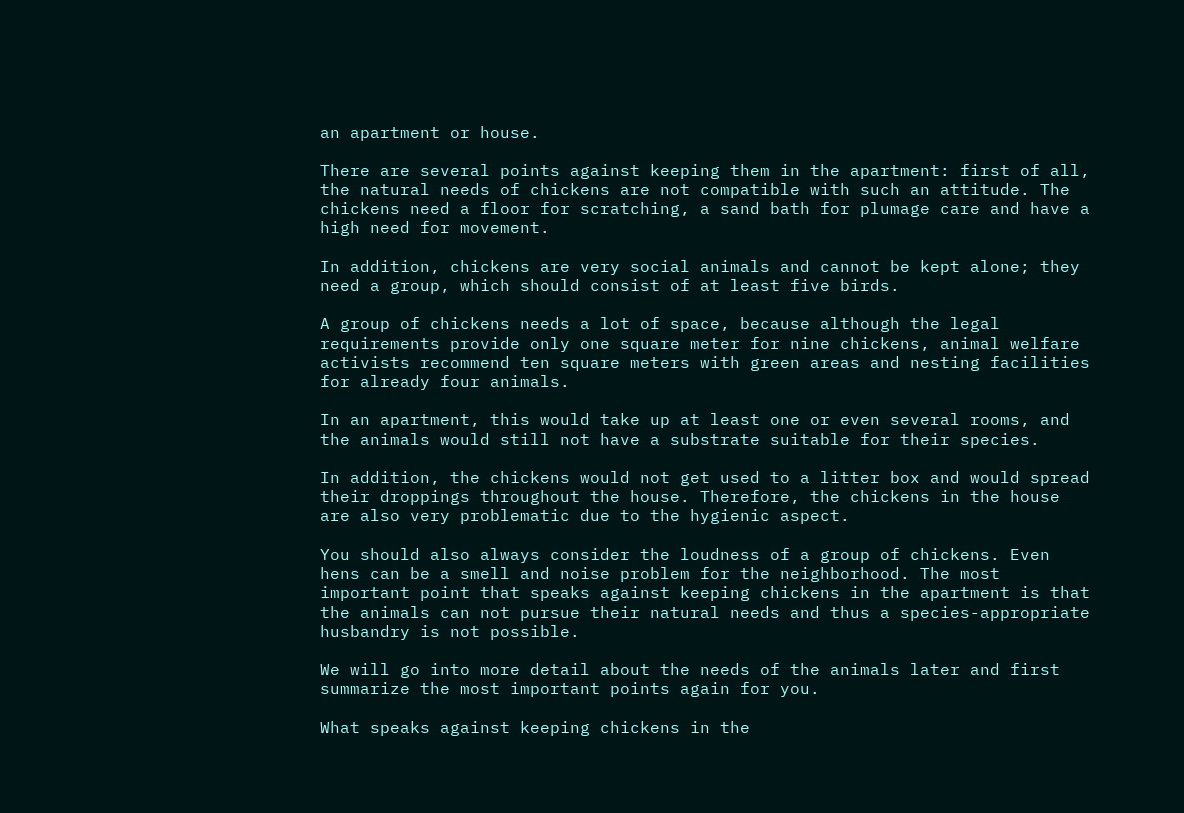an apartment or house.

There are several points against keeping them in the apartment: first of all, the natural needs of chickens are not compatible with such an attitude. The chickens need a floor for scratching, a sand bath for plumage care and have a high need for movement.

In addition, chickens are very social animals and cannot be kept alone; they need a group, which should consist of at least five birds.

A group of chickens needs a lot of space, because although the legal requirements provide only one square meter for nine chickens, animal welfare activists recommend ten square meters with green areas and nesting facilities for already four animals.

In an apartment, this would take up at least one or even several rooms, and the animals would still not have a substrate suitable for their species.

In addition, the chickens would not get used to a litter box and would spread their droppings throughout the house. Therefore, the chickens in the house are also very problematic due to the hygienic aspect.

You should also always consider the loudness of a group of chickens. Even hens can be a smell and noise problem for the neighborhood. The most important point that speaks against keeping chickens in the apartment is that the animals can not pursue their natural needs and thus a species-appropriate husbandry is not possible.

We will go into more detail about the needs of the animals later and first summarize the most important points again for you.

What speaks against keeping chickens in the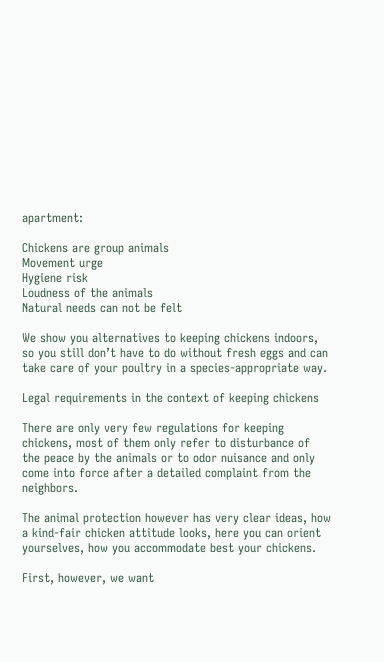apartment:

Chickens are group animals
Movement urge
Hygiene risk
Loudness of the animals
Natural needs can not be felt

We show you alternatives to keeping chickens indoors, so you still don’t have to do without fresh eggs and can take care of your poultry in a species-appropriate way.

Legal requirements in the context of keeping chickens

There are only very few regulations for keeping chickens, most of them only refer to disturbance of the peace by the animals or to odor nuisance and only come into force after a detailed complaint from the neighbors.

The animal protection however has very clear ideas, how a kind-fair chicken attitude looks, here you can orient yourselves, how you accommodate best your chickens.

First, however, we want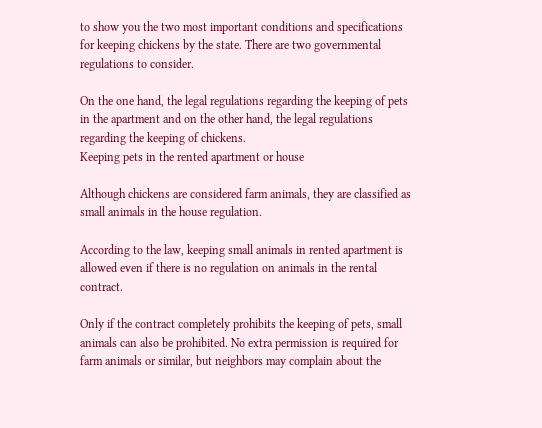to show you the two most important conditions and specifications for keeping chickens by the state. There are two governmental regulations to consider.

On the one hand, the legal regulations regarding the keeping of pets in the apartment and on the other hand, the legal regulations regarding the keeping of chickens.
Keeping pets in the rented apartment or house

Although chickens are considered farm animals, they are classified as small animals in the house regulation.

According to the law, keeping small animals in rented apartment is allowed even if there is no regulation on animals in the rental contract.

Only if the contract completely prohibits the keeping of pets, small animals can also be prohibited. No extra permission is required for farm animals or similar, but neighbors may complain about the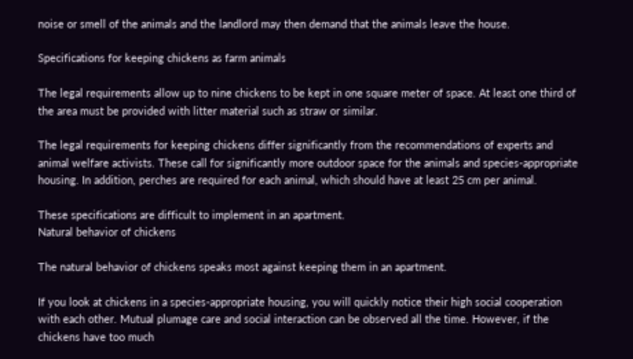noise or smell of the animals and the landlord may then demand that the animals leave the house.

Specifications for keeping chickens as farm animals

The legal requirements allow up to nine chickens to be kept in one square meter of space. At least one third of the area must be provided with litter material such as straw or similar.

The legal requirements for keeping chickens differ significantly from the recommendations of experts and animal welfare activists. These call for significantly more outdoor space for the animals and species-appropriate housing. In addition, perches are required for each animal, which should have at least 25 cm per animal.

These specifications are difficult to implement in an apartment.
Natural behavior of chickens

The natural behavior of chickens speaks most against keeping them in an apartment.

If you look at chickens in a species-appropriate housing, you will quickly notice their high social cooperation with each other. Mutual plumage care and social interaction can be observed all the time. However, if the chickens have too much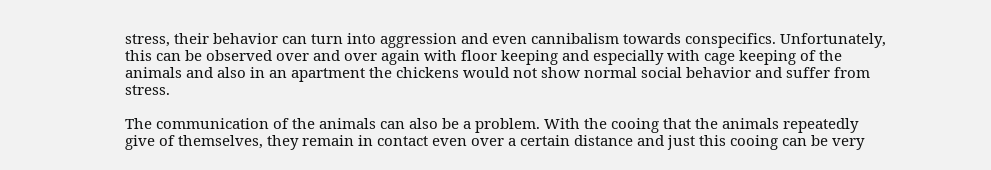stress, their behavior can turn into aggression and even cannibalism towards conspecifics. Unfortunately, this can be observed over and over again with floor keeping and especially with cage keeping of the animals and also in an apartment the chickens would not show normal social behavior and suffer from stress.

The communication of the animals can also be a problem. With the cooing that the animals repeatedly give of themselves, they remain in contact even over a certain distance and just this cooing can be very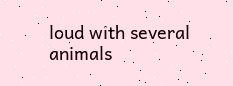loud with several animals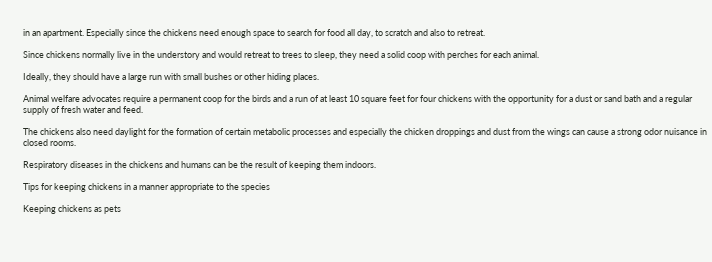in an apartment. Especially since the chickens need enough space to search for food all day, to scratch and also to retreat.

Since chickens normally live in the understory and would retreat to trees to sleep, they need a solid coop with perches for each animal.

Ideally, they should have a large run with small bushes or other hiding places.

Animal welfare advocates require a permanent coop for the birds and a run of at least 10 square feet for four chickens with the opportunity for a dust or sand bath and a regular supply of fresh water and feed.

The chickens also need daylight for the formation of certain metabolic processes and especially the chicken droppings and dust from the wings can cause a strong odor nuisance in closed rooms.

Respiratory diseases in the chickens and humans can be the result of keeping them indoors.

Tips for keeping chickens in a manner appropriate to the species

Keeping chickens as pets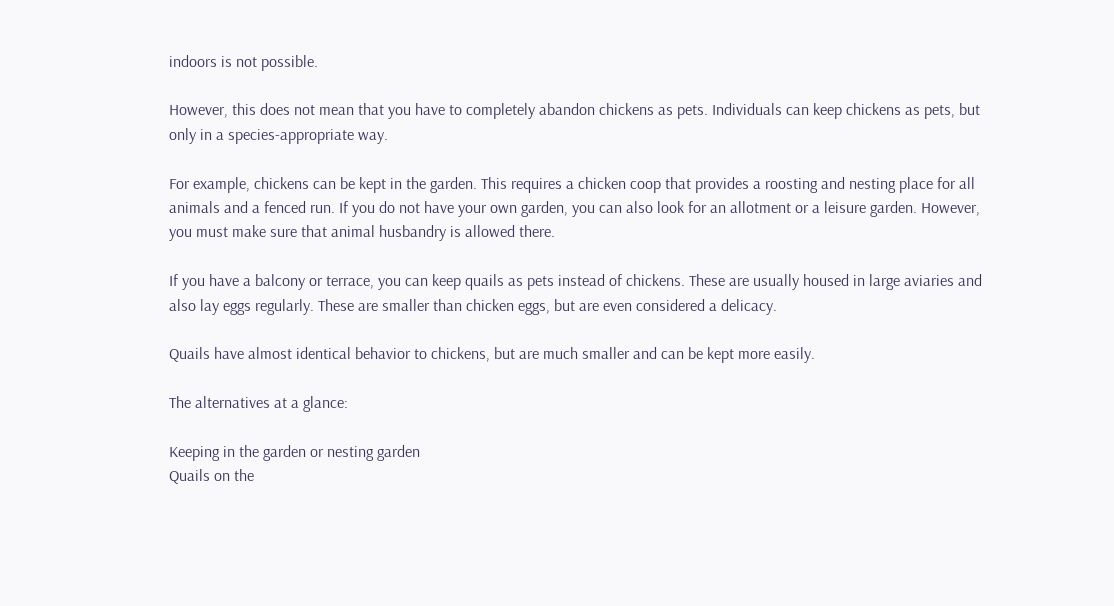indoors is not possible.

However, this does not mean that you have to completely abandon chickens as pets. Individuals can keep chickens as pets, but only in a species-appropriate way.

For example, chickens can be kept in the garden. This requires a chicken coop that provides a roosting and nesting place for all animals and a fenced run. If you do not have your own garden, you can also look for an allotment or a leisure garden. However, you must make sure that animal husbandry is allowed there.

If you have a balcony or terrace, you can keep quails as pets instead of chickens. These are usually housed in large aviaries and also lay eggs regularly. These are smaller than chicken eggs, but are even considered a delicacy.

Quails have almost identical behavior to chickens, but are much smaller and can be kept more easily.

The alternatives at a glance:

Keeping in the garden or nesting garden
Quails on the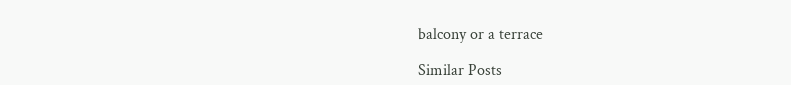balcony or a terrace

Similar Posts